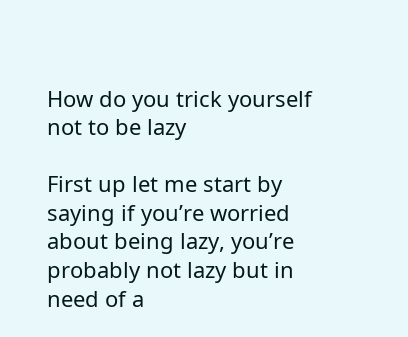How do you trick yourself not to be lazy

First up let me start by saying if you’re worried about being lazy, you’re probably not lazy but in need of a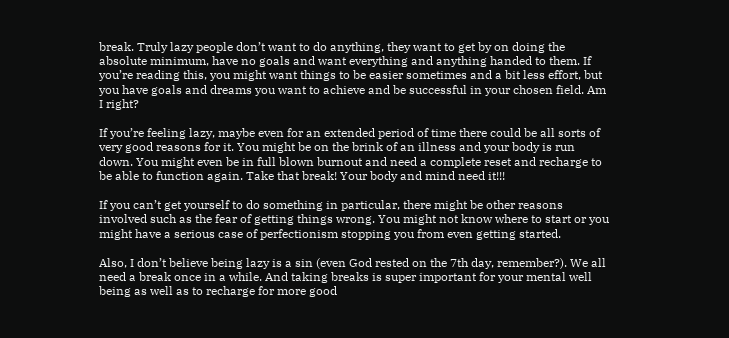break. Truly lazy people don’t want to do anything, they want to get by on doing the absolute minimum, have no goals and want everything and anything handed to them. If you’re reading this, you might want things to be easier sometimes and a bit less effort, but you have goals and dreams you want to achieve and be successful in your chosen field. Am I right?

If you’re feeling lazy, maybe even for an extended period of time there could be all sorts of very good reasons for it. You might be on the brink of an illness and your body is run down. You might even be in full blown burnout and need a complete reset and recharge to be able to function again. Take that break! Your body and mind need it!!!

If you can’t get yourself to do something in particular, there might be other reasons involved such as the fear of getting things wrong. You might not know where to start or you might have a serious case of perfectionism stopping you from even getting started.

Also, I don’t believe being lazy is a sin (even God rested on the 7th day, remember?). We all need a break once in a while. And taking breaks is super important for your mental well being as well as to recharge for more good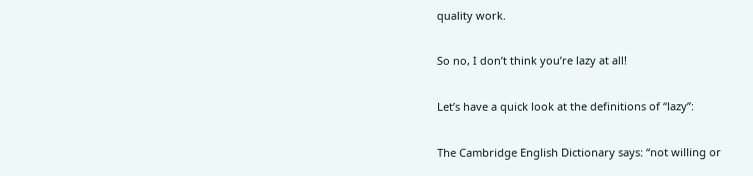quality work.

So no, I don’t think you’re lazy at all!

Let’s have a quick look at the definitions of “lazy”:

The Cambridge English Dictionary says: “not willing or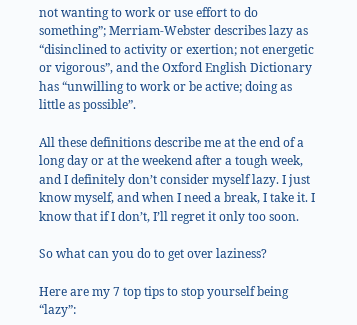not wanting to work or use effort to do something”; Merriam-Webster describes lazy as “disinclined to activity or exertion; not energetic or vigorous”, and the Oxford English Dictionary has “unwilling to work or be active; doing as little as possible”.

All these definitions describe me at the end of a long day or at the weekend after a tough week, and I definitely don’t consider myself lazy. I just know myself, and when I need a break, I take it. I know that if I don’t, I’ll regret it only too soon.

So what can you do to get over laziness?

Here are my 7 top tips to stop yourself being “lazy”: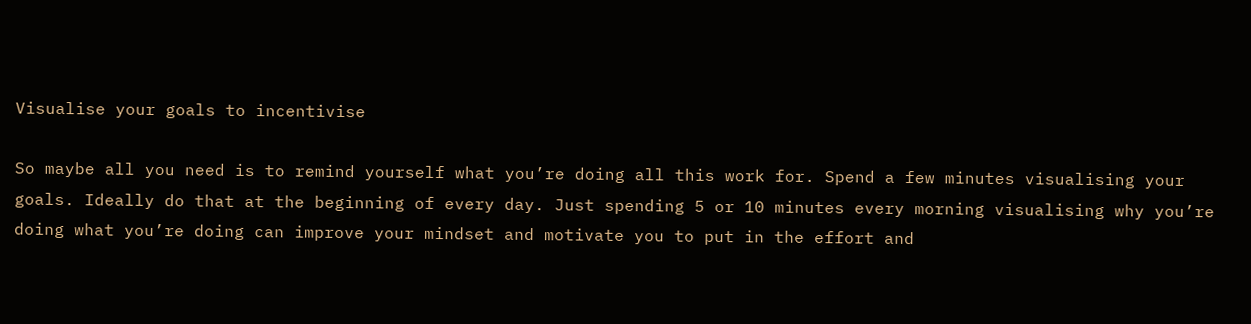Visualise your goals to incentivise

So maybe all you need is to remind yourself what you’re doing all this work for. Spend a few minutes visualising your goals. Ideally do that at the beginning of every day. Just spending 5 or 10 minutes every morning visualising why you’re doing what you’re doing can improve your mindset and motivate you to put in the effort and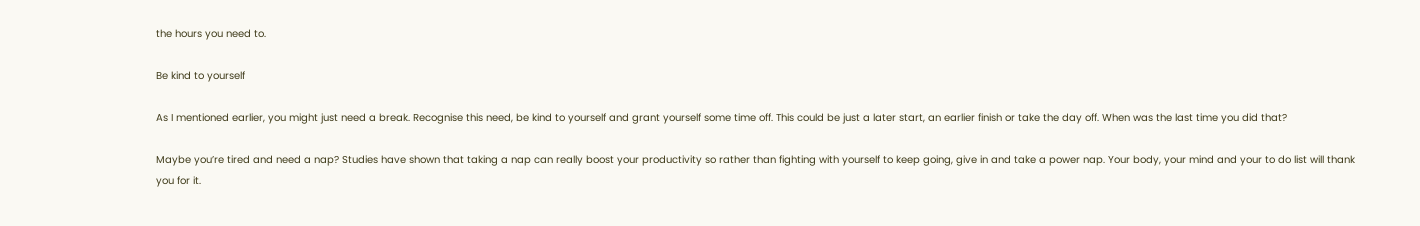the hours you need to.

Be kind to yourself

As I mentioned earlier, you might just need a break. Recognise this need, be kind to yourself and grant yourself some time off. This could be just a later start, an earlier finish or take the day off. When was the last time you did that?

Maybe you’re tired and need a nap? Studies have shown that taking a nap can really boost your productivity so rather than fighting with yourself to keep going, give in and take a power nap. Your body, your mind and your to do list will thank you for it.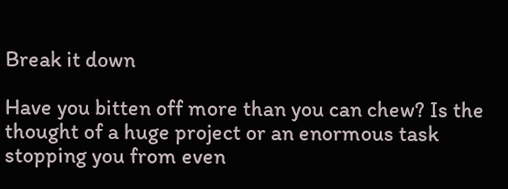Break it down

Have you bitten off more than you can chew? Is the thought of a huge project or an enormous task stopping you from even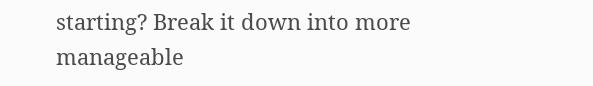starting? Break it down into more manageable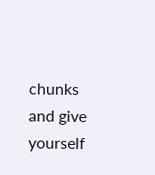chunks and give yourself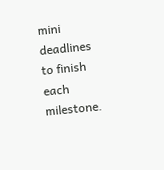mini deadlines to finish each milestone.